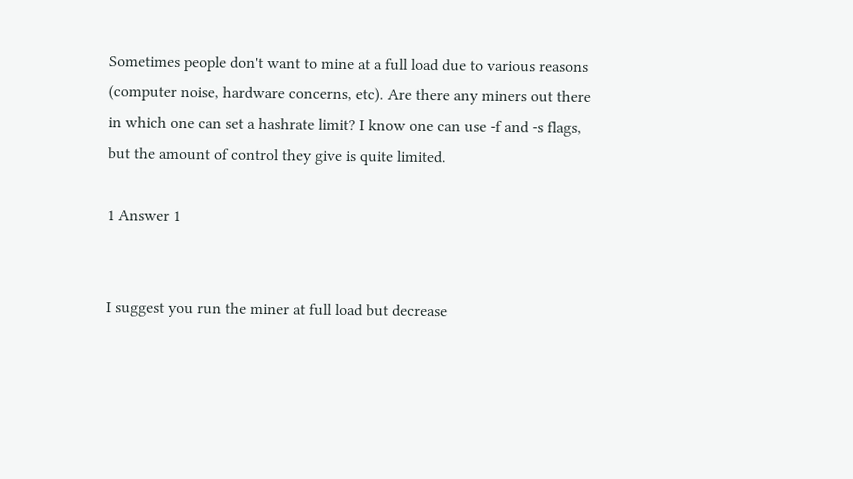Sometimes people don't want to mine at a full load due to various reasons (computer noise, hardware concerns, etc). Are there any miners out there in which one can set a hashrate limit? I know one can use -f and -s flags, but the amount of control they give is quite limited.

1 Answer 1


I suggest you run the miner at full load but decrease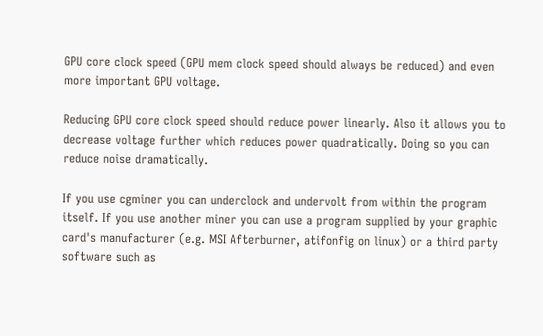GPU core clock speed (GPU mem clock speed should always be reduced) and even more important GPU voltage.

Reducing GPU core clock speed should reduce power linearly. Also it allows you to decrease voltage further which reduces power quadratically. Doing so you can reduce noise dramatically.

If you use cgminer you can underclock and undervolt from within the program itself. If you use another miner you can use a program supplied by your graphic card's manufacturer (e.g. MSI Afterburner, atifonfig on linux) or a third party software such as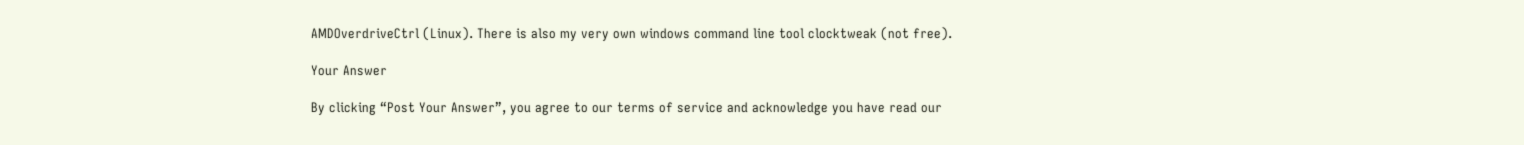AMDOverdriveCtrl (Linux). There is also my very own windows command line tool clocktweak (not free).

Your Answer

By clicking “Post Your Answer”, you agree to our terms of service and acknowledge you have read our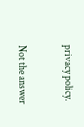privacy policy.

Not the answer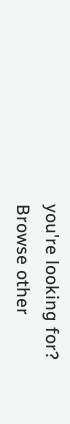you're looking for? Browse other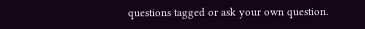questions tagged or ask your own question.